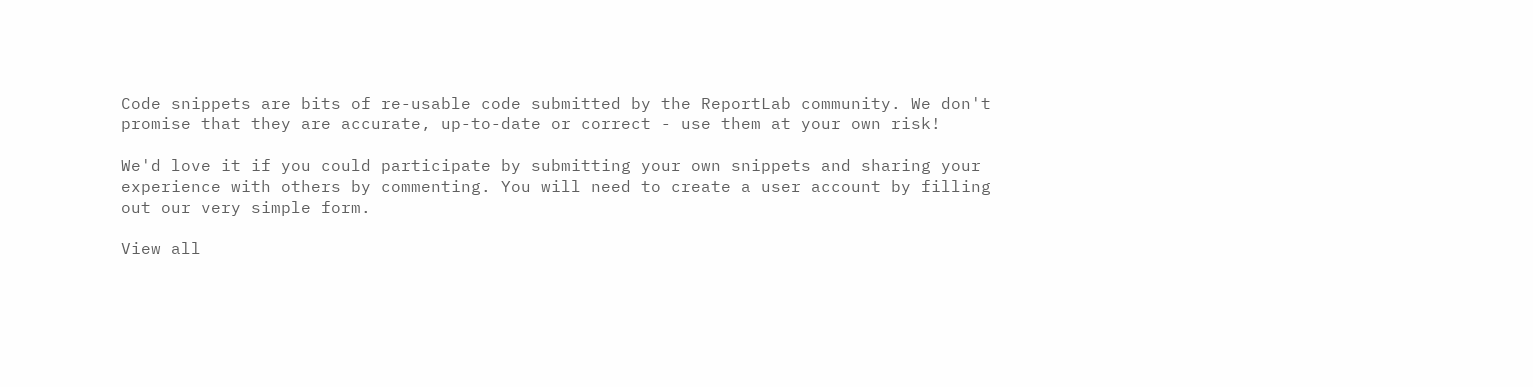Code snippets are bits of re-usable code submitted by the ReportLab community. We don't promise that they are accurate, up-to-date or correct - use them at your own risk!

We'd love it if you could participate by submitting your own snippets and sharing your experience with others by commenting. You will need to create a user account by filling out our very simple form.

View all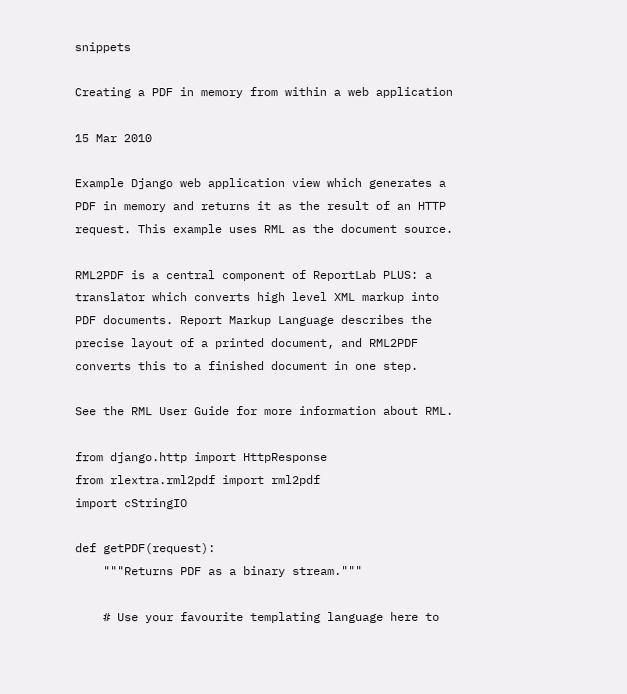snippets

Creating a PDF in memory from within a web application

15 Mar 2010

Example Django web application view which generates a PDF in memory and returns it as the result of an HTTP request. This example uses RML as the document source.

RML2PDF is a central component of ReportLab PLUS: a translator which converts high level XML markup into PDF documents. Report Markup Language describes the precise layout of a printed document, and RML2PDF converts this to a finished document in one step.

See the RML User Guide for more information about RML.

from django.http import HttpResponse
from rlextra.rml2pdf import rml2pdf
import cStringIO

def getPDF(request):
    """Returns PDF as a binary stream."""

    # Use your favourite templating language here to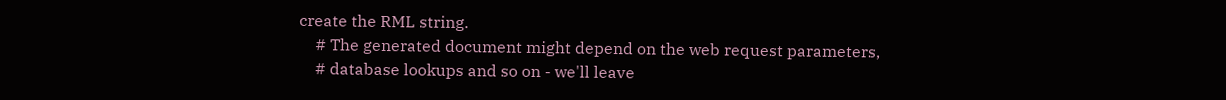create the RML string.
    # The generated document might depend on the web request parameters,
    # database lookups and so on - we'll leave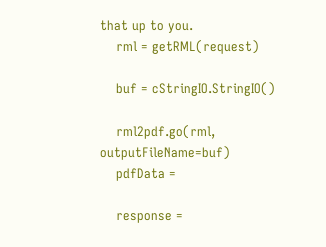that up to you.
    rml = getRML(request)

    buf = cStringIO.StringIO()

    rml2pdf.go(rml, outputFileName=buf)
    pdfData =

    response =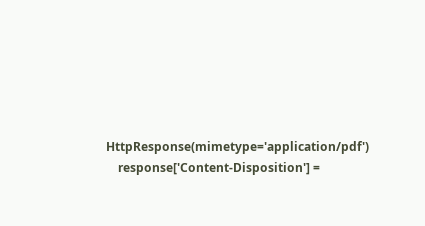HttpResponse(mimetype='application/pdf')
    response['Content-Disposition'] =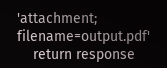'attachment; filename=output.pdf'
    return response